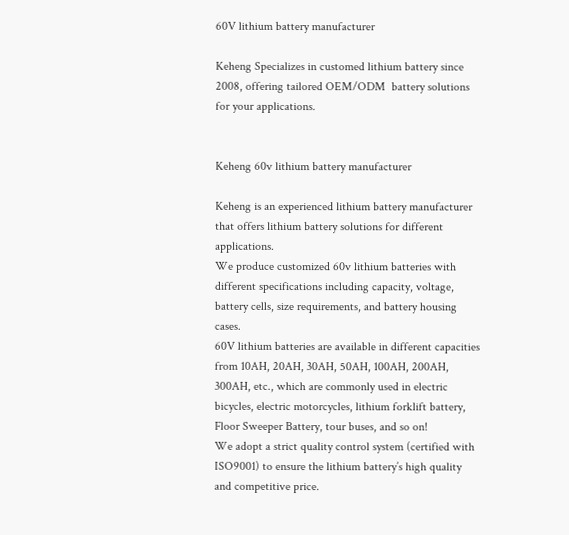60V lithium battery manufacturer

Keheng Specializes in customed lithium battery since 2008, offering tailored OEM/ODM  battery solutions for your applications.


Keheng 60v lithium battery manufacturer

Keheng is an experienced lithium battery manufacturer that offers lithium battery solutions for different applications.
We produce customized 60v lithium batteries with different specifications including capacity, voltage, battery cells, size requirements, and battery housing cases.
60V lithium batteries are available in different capacities from 10AH, 20AH, 30AH, 50AH, 100AH, 200AH, 300AH, etc., which are commonly used in electric bicycles, electric motorcycles, lithium forklift battery, Floor Sweeper Battery, tour buses, and so on!
We adopt a strict quality control system (certified with ISO9001) to ensure the lithium battery’s high quality and competitive price.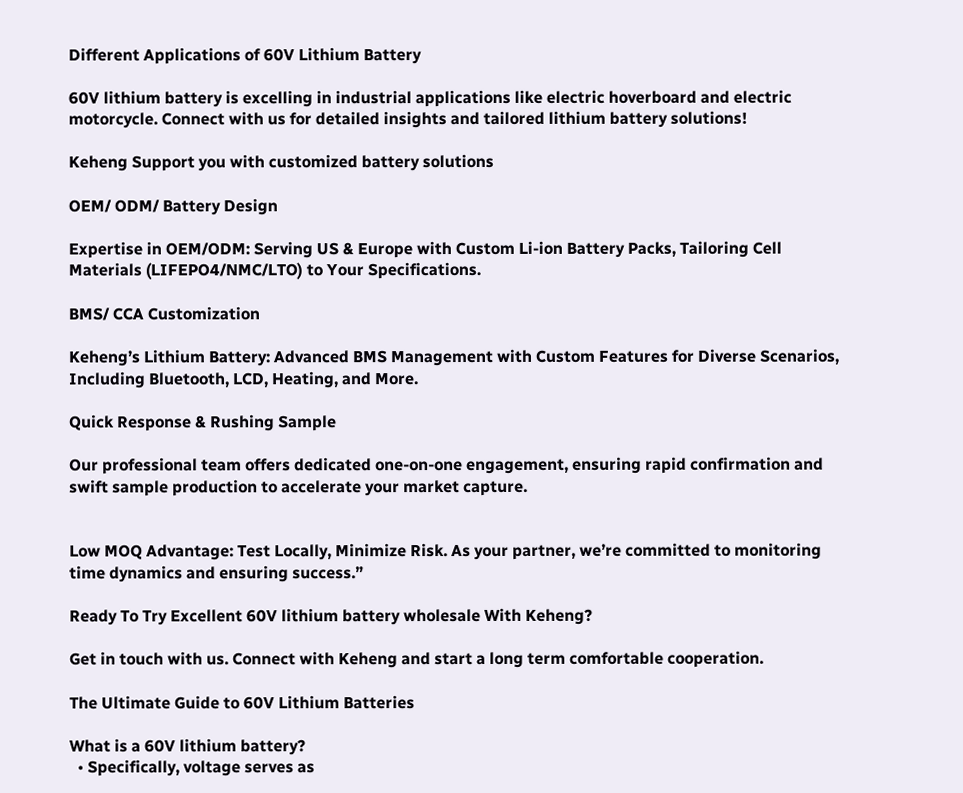Different Applications of 60V Lithium Battery

60V lithium battery is excelling in industrial applications like electric hoverboard and electric motorcycle. Connect with us for detailed insights and tailored lithium battery solutions!

Keheng Support you with customized battery solutions

OEM/ ODM/ Battery Design

Expertise in OEM/ODM: Serving US & Europe with Custom Li-ion Battery Packs, Tailoring Cell Materials (LIFEPO4/NMC/LTO) to Your Specifications.

BMS/ CCA Customization

Keheng’s Lithium Battery: Advanced BMS Management with Custom Features for Diverse Scenarios, Including Bluetooth, LCD, Heating, and More.

Quick Response & Rushing Sample

Our professional team offers dedicated one-on-one engagement, ensuring rapid confirmation and swift sample production to accelerate your market capture.


Low MOQ Advantage: Test Locally, Minimize Risk. As your partner, we’re committed to monitoring time dynamics and ensuring success.”

Ready To Try Excellent 60V lithium battery wholesale With Keheng?

Get in touch with us. Connect with Keheng and start a long term comfortable cooperation.

The Ultimate Guide to 60V Lithium Batteries

What is a 60V lithium battery?
  • Specifically, voltage serves as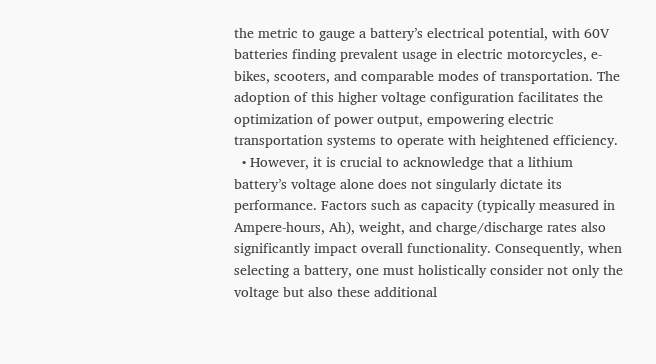the metric to gauge a battery’s electrical potential, with 60V batteries finding prevalent usage in electric motorcycles, e-bikes, scooters, and comparable modes of transportation. The adoption of this higher voltage configuration facilitates the optimization of power output, empowering electric transportation systems to operate with heightened efficiency.
  • However, it is crucial to acknowledge that a lithium battery’s voltage alone does not singularly dictate its performance. Factors such as capacity (typically measured in Ampere-hours, Ah), weight, and charge/discharge rates also significantly impact overall functionality. Consequently, when selecting a battery, one must holistically consider not only the voltage but also these additional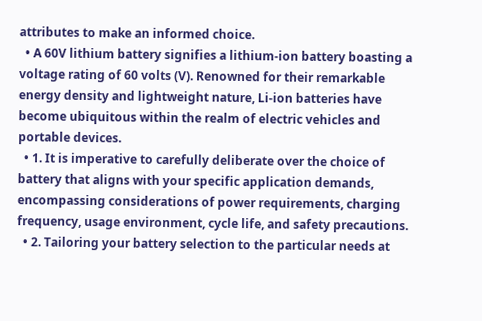attributes to make an informed choice.
  • A 60V lithium battery signifies a lithium-ion battery boasting a voltage rating of 60 volts (V). Renowned for their remarkable energy density and lightweight nature, Li-ion batteries have become ubiquitous within the realm of electric vehicles and portable devices.
  • 1. It is imperative to carefully deliberate over the choice of battery that aligns with your specific application demands, encompassing considerations of power requirements, charging frequency, usage environment, cycle life, and safety precautions.
  • 2. Tailoring your battery selection to the particular needs at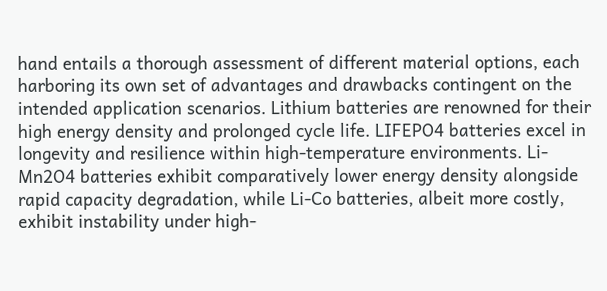hand entails a thorough assessment of different material options, each harboring its own set of advantages and drawbacks contingent on the intended application scenarios. Lithium batteries are renowned for their high energy density and prolonged cycle life. LIFEPO4 batteries excel in longevity and resilience within high-temperature environments. Li-Mn2O4 batteries exhibit comparatively lower energy density alongside rapid capacity degradation, while Li-Co batteries, albeit more costly, exhibit instability under high-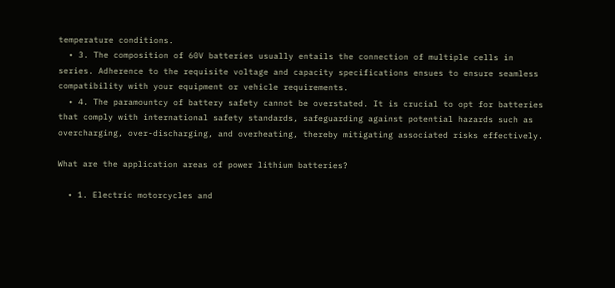temperature conditions.
  • 3. The composition of 60V batteries usually entails the connection of multiple cells in series. Adherence to the requisite voltage and capacity specifications ensues to ensure seamless compatibility with your equipment or vehicle requirements.
  • 4. The paramountcy of battery safety cannot be overstated. It is crucial to opt for batteries that comply with international safety standards, safeguarding against potential hazards such as overcharging, over-discharging, and overheating, thereby mitigating associated risks effectively.

What are the application areas of power lithium batteries?

  • 1. Electric motorcycles and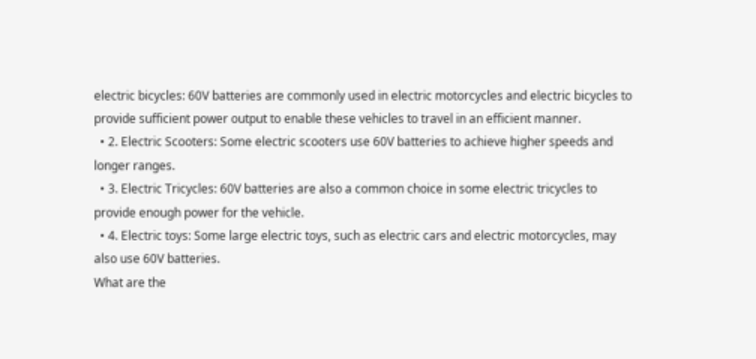electric bicycles: 60V batteries are commonly used in electric motorcycles and electric bicycles to provide sufficient power output to enable these vehicles to travel in an efficient manner.
  • 2. Electric Scooters: Some electric scooters use 60V batteries to achieve higher speeds and longer ranges.
  • 3. Electric Tricycles: 60V batteries are also a common choice in some electric tricycles to provide enough power for the vehicle.
  • 4. Electric toys: Some large electric toys, such as electric cars and electric motorcycles, may also use 60V batteries.
What are the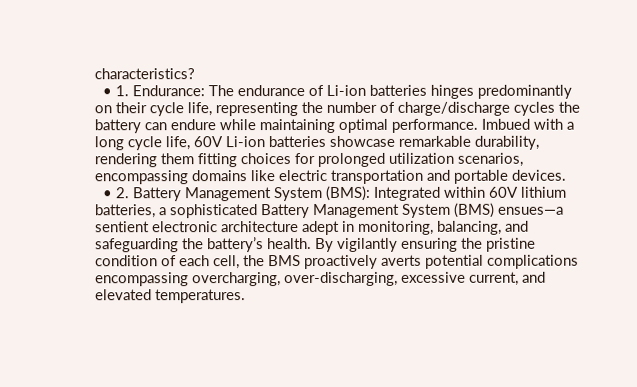characteristics?
  • 1. Endurance: The endurance of Li-ion batteries hinges predominantly on their cycle life, representing the number of charge/discharge cycles the battery can endure while maintaining optimal performance. Imbued with a long cycle life, 60V Li-ion batteries showcase remarkable durability, rendering them fitting choices for prolonged utilization scenarios, encompassing domains like electric transportation and portable devices.
  • 2. Battery Management System (BMS): Integrated within 60V lithium batteries, a sophisticated Battery Management System (BMS) ensues—a sentient electronic architecture adept in monitoring, balancing, and safeguarding the battery’s health. By vigilantly ensuring the pristine condition of each cell, the BMS proactively averts potential complications encompassing overcharging, over-discharging, excessive current, and elevated temperatures.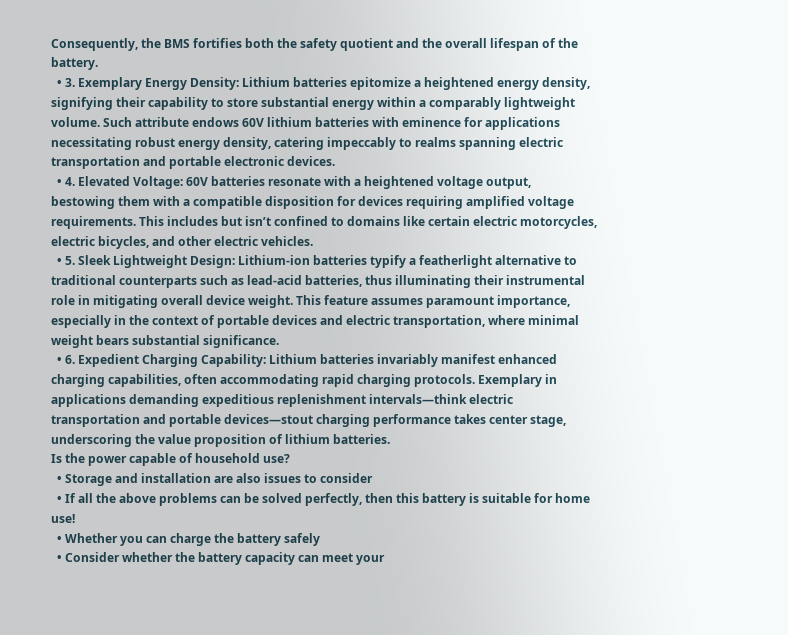Consequently, the BMS fortifies both the safety quotient and the overall lifespan of the battery.
  • 3. Exemplary Energy Density: Lithium batteries epitomize a heightened energy density, signifying their capability to store substantial energy within a comparably lightweight volume. Such attribute endows 60V lithium batteries with eminence for applications necessitating robust energy density, catering impeccably to realms spanning electric transportation and portable electronic devices.
  • 4. Elevated Voltage: 60V batteries resonate with a heightened voltage output, bestowing them with a compatible disposition for devices requiring amplified voltage requirements. This includes but isn’t confined to domains like certain electric motorcycles, electric bicycles, and other electric vehicles.
  • 5. Sleek Lightweight Design: Lithium-ion batteries typify a featherlight alternative to traditional counterparts such as lead-acid batteries, thus illuminating their instrumental role in mitigating overall device weight. This feature assumes paramount importance, especially in the context of portable devices and electric transportation, where minimal weight bears substantial significance.
  • 6. Expedient Charging Capability: Lithium batteries invariably manifest enhanced charging capabilities, often accommodating rapid charging protocols. Exemplary in applications demanding expeditious replenishment intervals—think electric transportation and portable devices—stout charging performance takes center stage, underscoring the value proposition of lithium batteries.
Is the power capable of household use?
  • Storage and installation are also issues to consider
  • If all the above problems can be solved perfectly, then this battery is suitable for home use!
  • Whether you can charge the battery safely
  • Consider whether the battery capacity can meet your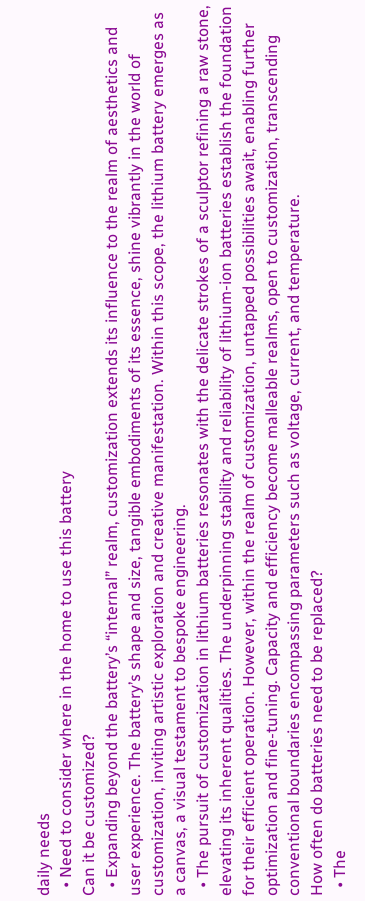daily needs
  • Need to consider where in the home to use this battery
Can it be customized?
  • Expanding beyond the battery’s “internal” realm, customization extends its influence to the realm of aesthetics and user experience. The battery’s shape and size, tangible embodiments of its essence, shine vibrantly in the world of customization, inviting artistic exploration and creative manifestation. Within this scope, the lithium battery emerges as a canvas, a visual testament to bespoke engineering.
  • The pursuit of customization in lithium batteries resonates with the delicate strokes of a sculptor refining a raw stone, elevating its inherent qualities. The underpinning stability and reliability of lithium-ion batteries establish the foundation for their efficient operation. However, within the realm of customization, untapped possibilities await, enabling further optimization and fine-tuning. Capacity and efficiency become malleable realms, open to customization, transcending conventional boundaries encompassing parameters such as voltage, current, and temperature.
How often do batteries need to be replaced?
  • The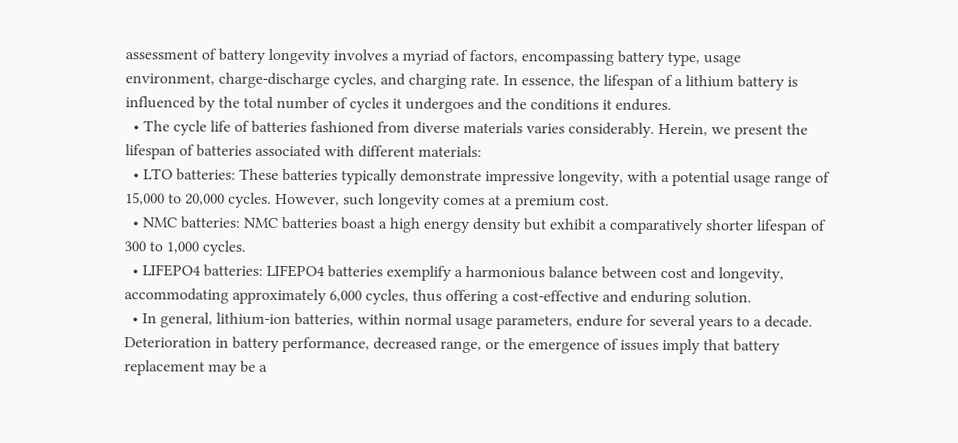assessment of battery longevity involves a myriad of factors, encompassing battery type, usage environment, charge-discharge cycles, and charging rate. In essence, the lifespan of a lithium battery is influenced by the total number of cycles it undergoes and the conditions it endures.
  • The cycle life of batteries fashioned from diverse materials varies considerably. Herein, we present the lifespan of batteries associated with different materials:
  • LTO batteries: These batteries typically demonstrate impressive longevity, with a potential usage range of 15,000 to 20,000 cycles. However, such longevity comes at a premium cost.
  • NMC batteries: NMC batteries boast a high energy density but exhibit a comparatively shorter lifespan of 300 to 1,000 cycles.
  • LIFEPO4 batteries: LIFEPO4 batteries exemplify a harmonious balance between cost and longevity, accommodating approximately 6,000 cycles, thus offering a cost-effective and enduring solution.
  • In general, lithium-ion batteries, within normal usage parameters, endure for several years to a decade. Deterioration in battery performance, decreased range, or the emergence of issues imply that battery replacement may be a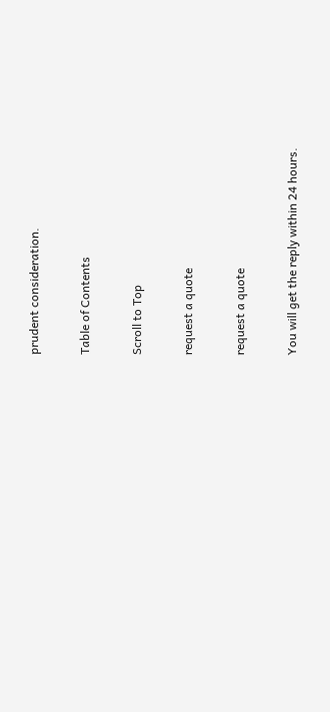prudent consideration.

Table of Contents

Scroll to Top

request a quote

request a quote

You will get the reply within 24 hours.